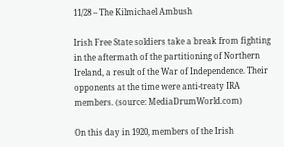11/28 – The Kilmichael Ambush

Irish Free State soldiers take a break from fighting in the aftermath of the partitioning of Northern Ireland, a result of the War of Independence. Their opponents at the time were anti-treaty IRA members. (source: MediaDrumWorld.com)

On this day in 1920, members of the Irish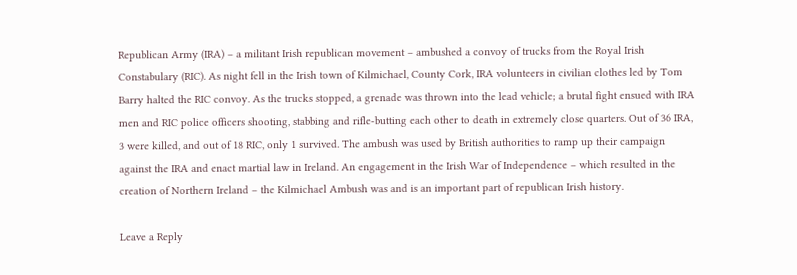Republican Army (IRA) – a militant Irish republican movement – ambushed a convoy of trucks from the Royal Irish Constabulary (RIC). As night fell in the Irish town of Kilmichael, County Cork, IRA volunteers in civilian clothes led by Tom Barry halted the RIC convoy. As the trucks stopped, a grenade was thrown into the lead vehicle; a brutal fight ensued with IRA men and RIC police officers shooting, stabbing and rifle-butting each other to death in extremely close quarters. Out of 36 IRA, 3 were killed, and out of 18 RIC, only 1 survived. The ambush was used by British authorities to ramp up their campaign against the IRA and enact martial law in Ireland. An engagement in the Irish War of Independence – which resulted in the creation of Northern Ireland – the Kilmichael Ambush was and is an important part of republican Irish history.

Leave a Reply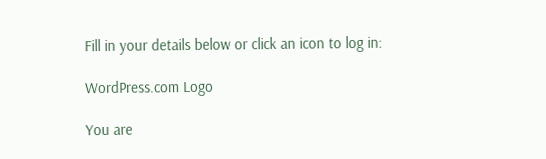Fill in your details below or click an icon to log in:

WordPress.com Logo

You are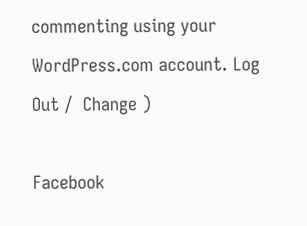commenting using your WordPress.com account. Log Out /  Change )

Facebook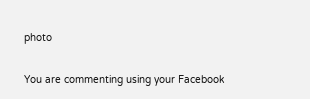photo

You are commenting using your Facebook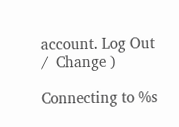account. Log Out /  Change )

Connecting to %s